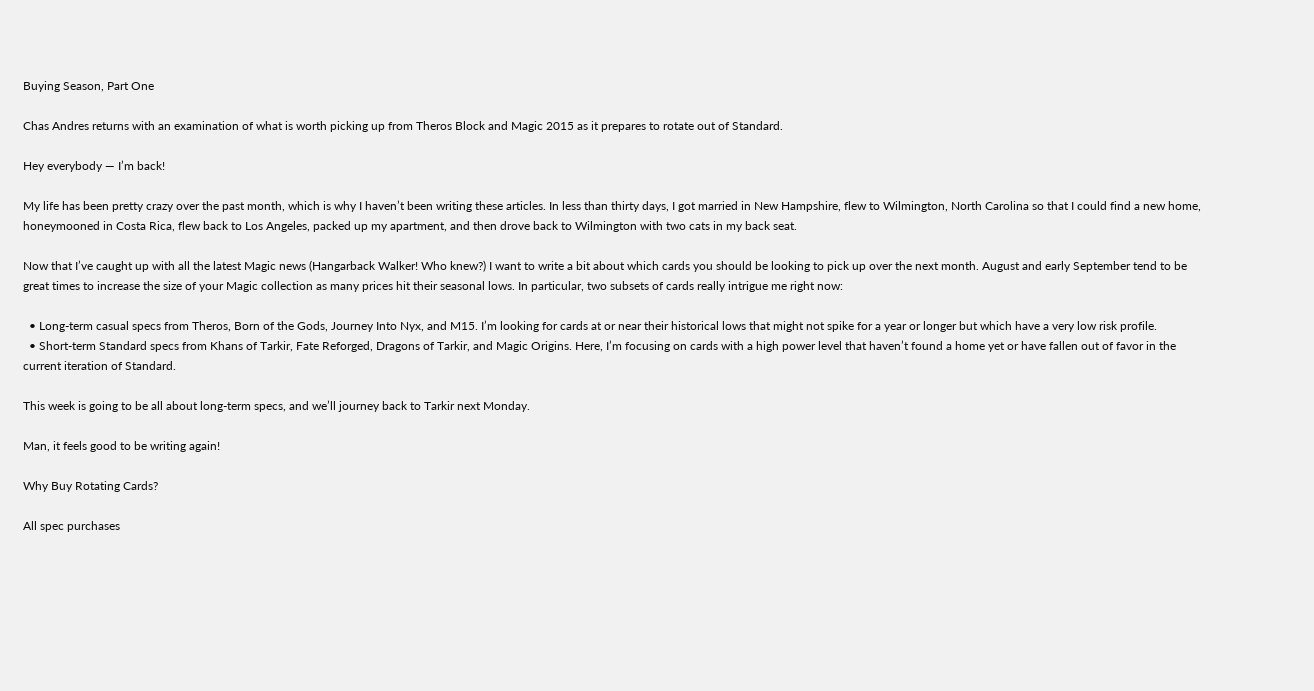Buying Season, Part One

Chas Andres returns with an examination of what is worth picking up from Theros Block and Magic 2015 as it prepares to rotate out of Standard.

Hey everybody — I’m back!

My life has been pretty crazy over the past month, which is why I haven’t been writing these articles. In less than thirty days, I got married in New Hampshire, flew to Wilmington, North Carolina so that I could find a new home, honeymooned in Costa Rica, flew back to Los Angeles, packed up my apartment, and then drove back to Wilmington with two cats in my back seat.

Now that I’ve caught up with all the latest Magic news (Hangarback Walker! Who knew?) I want to write a bit about which cards you should be looking to pick up over the next month. August and early September tend to be great times to increase the size of your Magic collection as many prices hit their seasonal lows. In particular, two subsets of cards really intrigue me right now:

  • Long-term casual specs from Theros, Born of the Gods, Journey Into Nyx, and M15. I’m looking for cards at or near their historical lows that might not spike for a year or longer but which have a very low risk profile.
  • Short-term Standard specs from Khans of Tarkir, Fate Reforged, Dragons of Tarkir, and Magic Origins. Here, I’m focusing on cards with a high power level that haven’t found a home yet or have fallen out of favor in the current iteration of Standard.

This week is going to be all about long-term specs, and we’ll journey back to Tarkir next Monday.

Man, it feels good to be writing again!

Why Buy Rotating Cards?

All spec purchases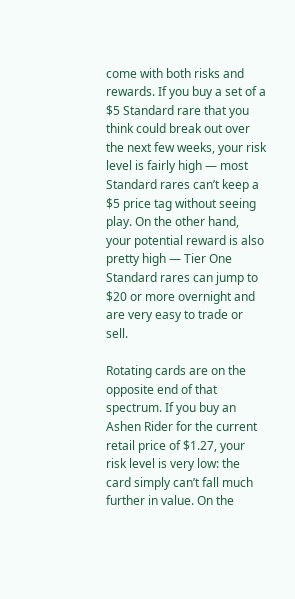come with both risks and rewards. If you buy a set of a $5 Standard rare that you think could break out over the next few weeks, your risk level is fairly high — most Standard rares can’t keep a $5 price tag without seeing play. On the other hand, your potential reward is also pretty high — Tier One Standard rares can jump to $20 or more overnight and are very easy to trade or sell.

Rotating cards are on the opposite end of that spectrum. If you buy an Ashen Rider for the current retail price of $1.27, your risk level is very low: the card simply can’t fall much further in value. On the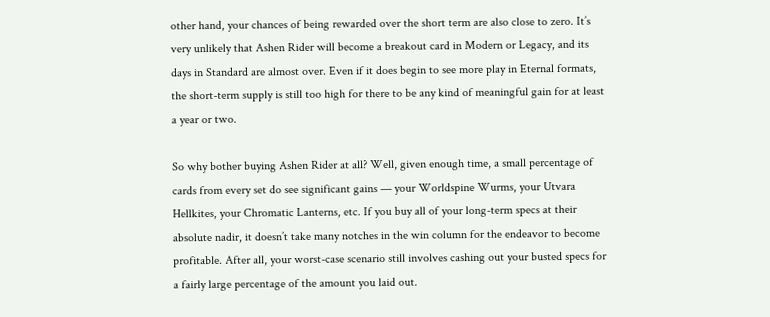other hand, your chances of being rewarded over the short term are also close to zero. It’s very unlikely that Ashen Rider will become a breakout card in Modern or Legacy, and its days in Standard are almost over. Even if it does begin to see more play in Eternal formats, the short-term supply is still too high for there to be any kind of meaningful gain for at least a year or two.

So why bother buying Ashen Rider at all? Well, given enough time, a small percentage of cards from every set do see significant gains — your Worldspine Wurms, your Utvara Hellkites, your Chromatic Lanterns, etc. If you buy all of your long-term specs at their absolute nadir, it doesn’t take many notches in the win column for the endeavor to become profitable. After all, your worst-case scenario still involves cashing out your busted specs for a fairly large percentage of the amount you laid out.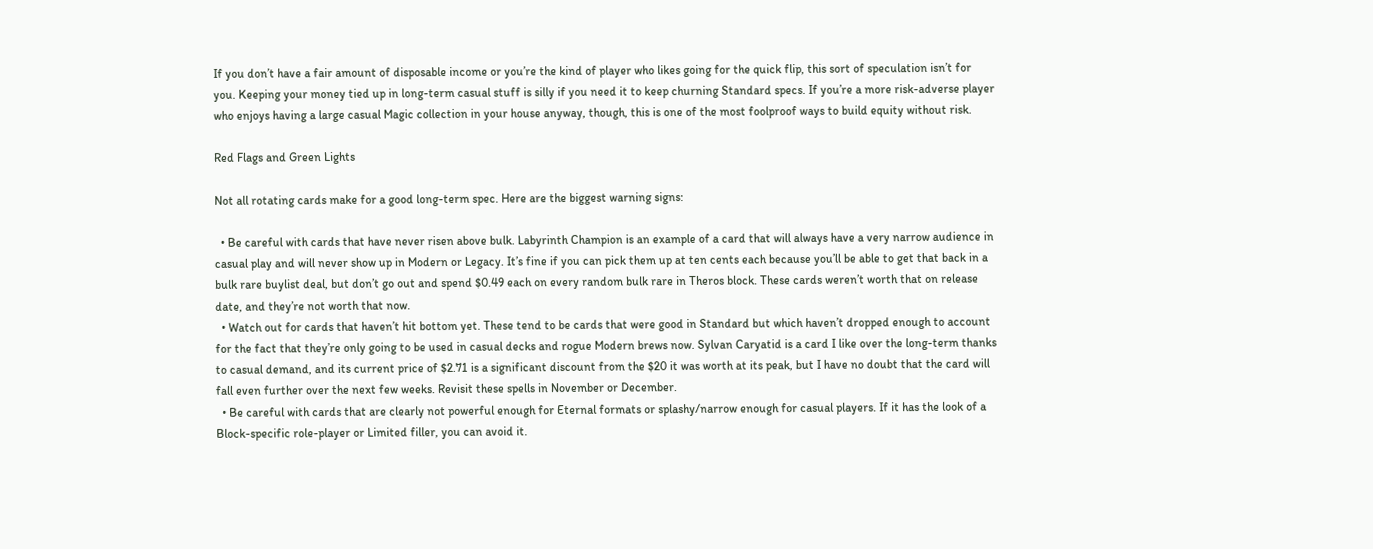If you don’t have a fair amount of disposable income or you’re the kind of player who likes going for the quick flip, this sort of speculation isn’t for you. Keeping your money tied up in long-term casual stuff is silly if you need it to keep churning Standard specs. If you’re a more risk-adverse player who enjoys having a large casual Magic collection in your house anyway, though, this is one of the most foolproof ways to build equity without risk.

Red Flags and Green Lights

Not all rotating cards make for a good long-term spec. Here are the biggest warning signs:

  • Be careful with cards that have never risen above bulk. Labyrinth Champion is an example of a card that will always have a very narrow audience in casual play and will never show up in Modern or Legacy. It’s fine if you can pick them up at ten cents each because you’ll be able to get that back in a bulk rare buylist deal, but don’t go out and spend $0.49 each on every random bulk rare in Theros block. These cards weren’t worth that on release date, and they’re not worth that now.
  • Watch out for cards that haven’t hit bottom yet. These tend to be cards that were good in Standard but which haven’t dropped enough to account for the fact that they’re only going to be used in casual decks and rogue Modern brews now. Sylvan Caryatid is a card I like over the long-term thanks to casual demand, and its current price of $2.71 is a significant discount from the $20 it was worth at its peak, but I have no doubt that the card will fall even further over the next few weeks. Revisit these spells in November or December.
  • Be careful with cards that are clearly not powerful enough for Eternal formats or splashy/narrow enough for casual players. If it has the look of a Block-specific role-player or Limited filler, you can avoid it.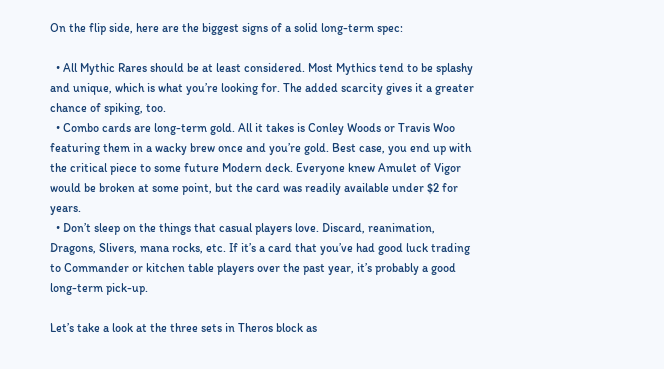On the flip side, here are the biggest signs of a solid long-term spec:

  • All Mythic Rares should be at least considered. Most Mythics tend to be splashy and unique, which is what you’re looking for. The added scarcity gives it a greater chance of spiking, too.
  • Combo cards are long-term gold. All it takes is Conley Woods or Travis Woo featuring them in a wacky brew once and you’re gold. Best case, you end up with the critical piece to some future Modern deck. Everyone knew Amulet of Vigor would be broken at some point, but the card was readily available under $2 for years.
  • Don’t sleep on the things that casual players love. Discard, reanimation, Dragons, Slivers, mana rocks, etc. If it’s a card that you’ve had good luck trading to Commander or kitchen table players over the past year, it’s probably a good long-term pick-up.

Let’s take a look at the three sets in Theros block as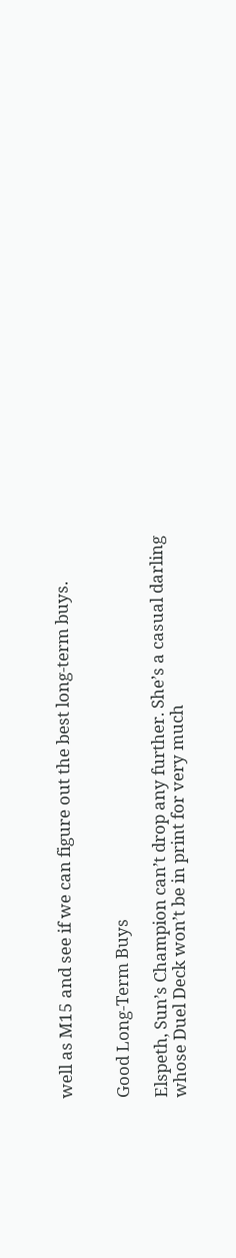well as M15 and see if we can figure out the best long-term buys.


Good Long-Term Buys

Elspeth, Sun’s Champion can’t drop any further. She’s a casual darling whose Duel Deck won’t be in print for very much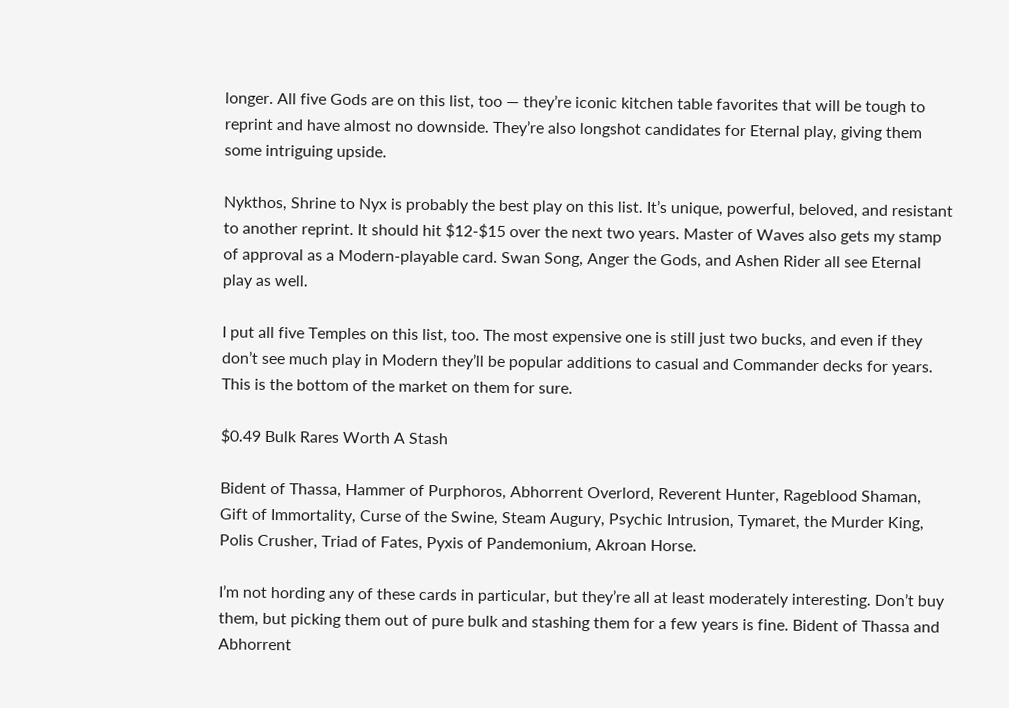longer. All five Gods are on this list, too — they’re iconic kitchen table favorites that will be tough to reprint and have almost no downside. They’re also longshot candidates for Eternal play, giving them some intriguing upside.

Nykthos, Shrine to Nyx is probably the best play on this list. It’s unique, powerful, beloved, and resistant to another reprint. It should hit $12-$15 over the next two years. Master of Waves also gets my stamp of approval as a Modern-playable card. Swan Song, Anger the Gods, and Ashen Rider all see Eternal play as well.

I put all five Temples on this list, too. The most expensive one is still just two bucks, and even if they don’t see much play in Modern they’ll be popular additions to casual and Commander decks for years. This is the bottom of the market on them for sure.

$0.49 Bulk Rares Worth A Stash

Bident of Thassa, Hammer of Purphoros, Abhorrent Overlord, Reverent Hunter, Rageblood Shaman, Gift of Immortality, Curse of the Swine, Steam Augury, Psychic Intrusion, Tymaret, the Murder King, Polis Crusher, Triad of Fates, Pyxis of Pandemonium, Akroan Horse.

I’m not hording any of these cards in particular, but they’re all at least moderately interesting. Don’t buy them, but picking them out of pure bulk and stashing them for a few years is fine. Bident of Thassa and Abhorrent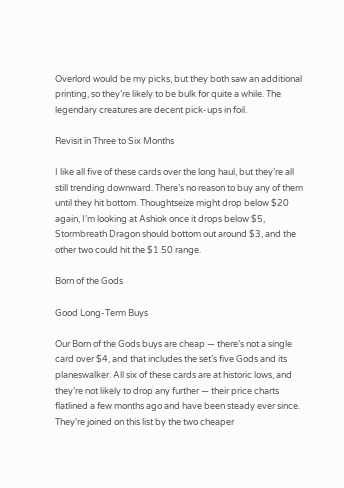Overlord would be my picks, but they both saw an additional printing, so they’re likely to be bulk for quite a while. The legendary creatures are decent pick-ups in foil.

Revisit in Three to Six Months

I like all five of these cards over the long haul, but they’re all still trending downward. There’s no reason to buy any of them until they hit bottom. Thoughtseize might drop below $20 again, I’m looking at Ashiok once it drops below $5, Stormbreath Dragon should bottom out around $3, and the other two could hit the $1.50 range.

Born of the Gods

Good Long-Term Buys

Our Born of the Gods buys are cheap — there’s not a single card over $4, and that includes the set’s five Gods and its planeswalker. All six of these cards are at historic lows, and they’re not likely to drop any further — their price charts flatlined a few months ago and have been steady ever since. They’re joined on this list by the two cheaper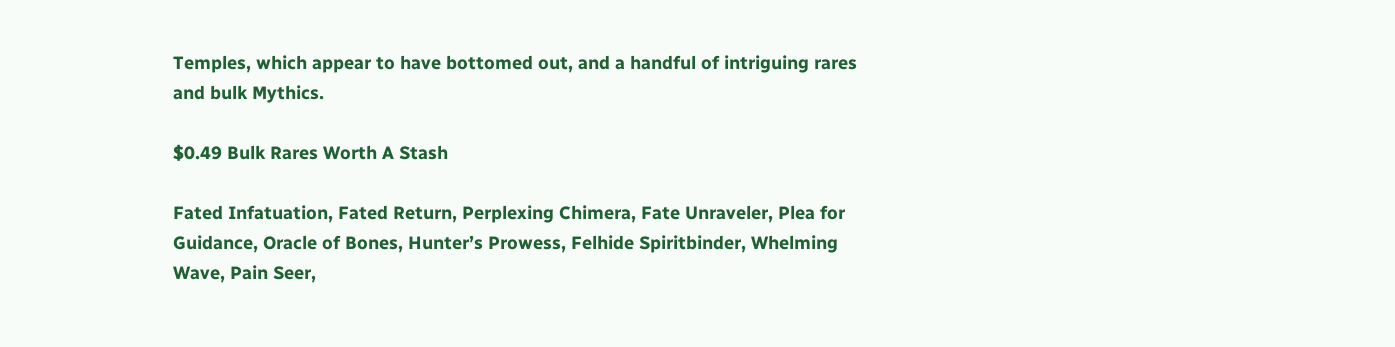Temples, which appear to have bottomed out, and a handful of intriguing rares and bulk Mythics.

$0.49 Bulk Rares Worth A Stash

Fated Infatuation, Fated Return, Perplexing Chimera, Fate Unraveler, Plea for Guidance, Oracle of Bones, Hunter’s Prowess, Felhide Spiritbinder, Whelming Wave, Pain Seer,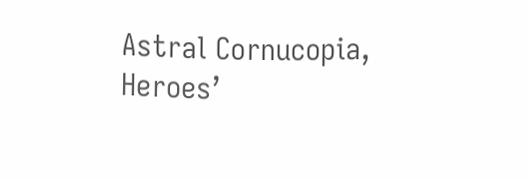Astral Cornucopia, Heroes’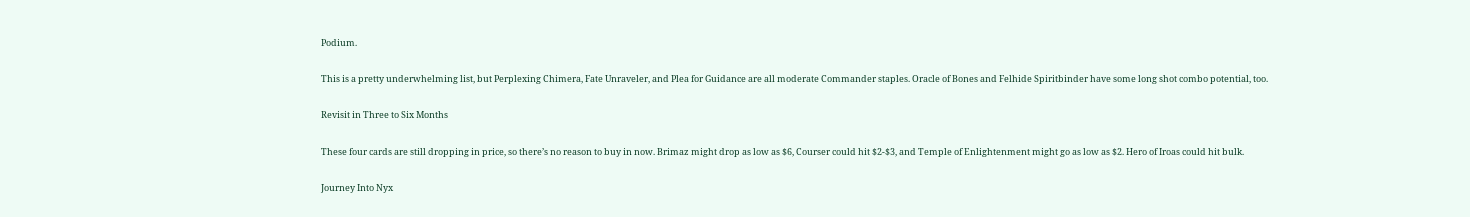Podium.

This is a pretty underwhelming list, but Perplexing Chimera, Fate Unraveler, and Plea for Guidance are all moderate Commander staples. Oracle of Bones and Felhide Spiritbinder have some long shot combo potential, too.

Revisit in Three to Six Months

These four cards are still dropping in price, so there’s no reason to buy in now. Brimaz might drop as low as $6, Courser could hit $2-$3, and Temple of Enlightenment might go as low as $2. Hero of Iroas could hit bulk.

Journey Into Nyx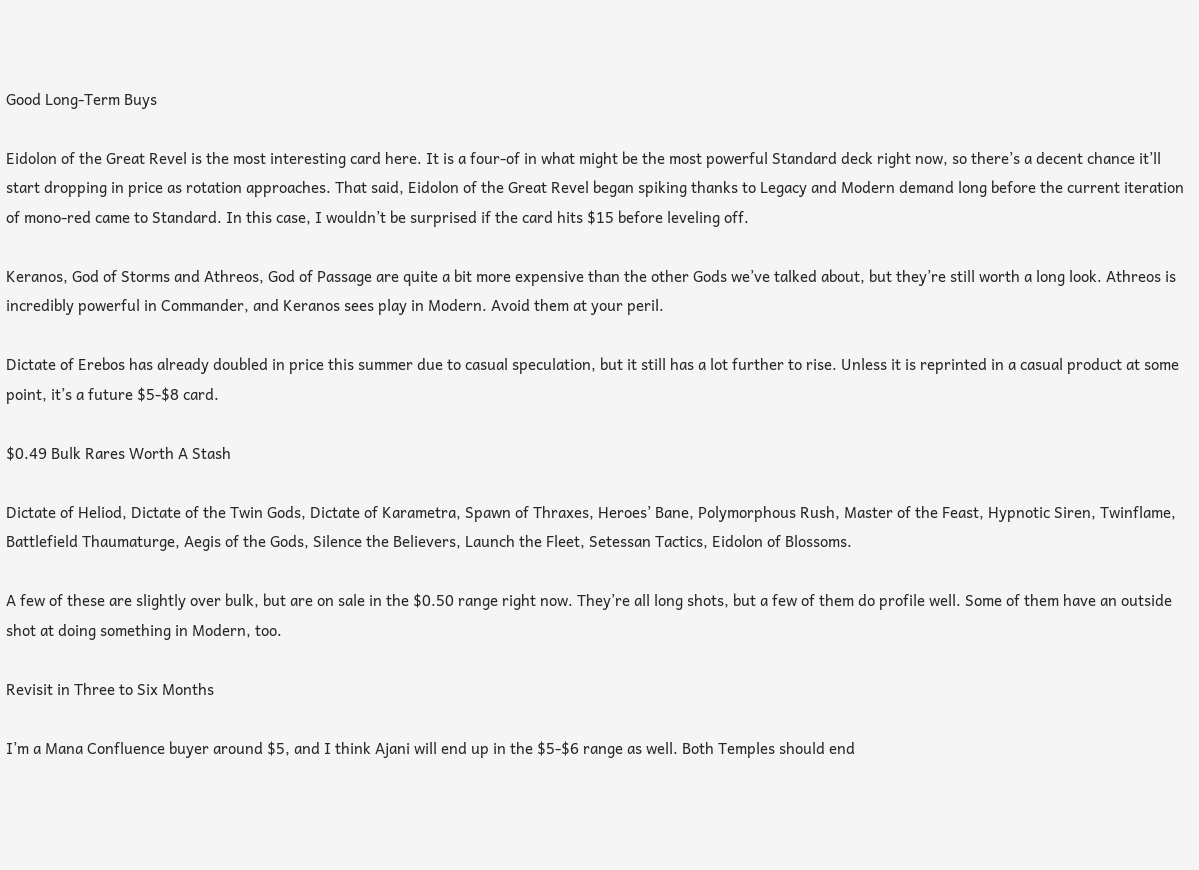Good Long-Term Buys

Eidolon of the Great Revel is the most interesting card here. It is a four-of in what might be the most powerful Standard deck right now, so there’s a decent chance it’ll start dropping in price as rotation approaches. That said, Eidolon of the Great Revel began spiking thanks to Legacy and Modern demand long before the current iteration of mono-red came to Standard. In this case, I wouldn’t be surprised if the card hits $15 before leveling off.

Keranos, God of Storms and Athreos, God of Passage are quite a bit more expensive than the other Gods we’ve talked about, but they’re still worth a long look. Athreos is incredibly powerful in Commander, and Keranos sees play in Modern. Avoid them at your peril.

Dictate of Erebos has already doubled in price this summer due to casual speculation, but it still has a lot further to rise. Unless it is reprinted in a casual product at some point, it’s a future $5-$8 card.

$0.49 Bulk Rares Worth A Stash

Dictate of Heliod, Dictate of the Twin Gods, Dictate of Karametra, Spawn of Thraxes, Heroes’ Bane, Polymorphous Rush, Master of the Feast, Hypnotic Siren, Twinflame, Battlefield Thaumaturge, Aegis of the Gods, Silence the Believers, Launch the Fleet, Setessan Tactics, Eidolon of Blossoms.

A few of these are slightly over bulk, but are on sale in the $0.50 range right now. They’re all long shots, but a few of them do profile well. Some of them have an outside shot at doing something in Modern, too.

Revisit in Three to Six Months

I’m a Mana Confluence buyer around $5, and I think Ajani will end up in the $5-$6 range as well. Both Temples should end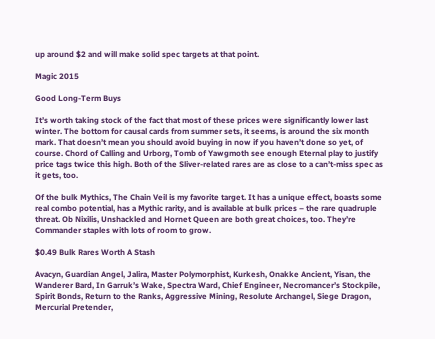up around $2 and will make solid spec targets at that point.

Magic 2015

Good Long-Term Buys

It’s worth taking stock of the fact that most of these prices were significantly lower last winter. The bottom for causal cards from summer sets, it seems, is around the six month mark. That doesn’t mean you should avoid buying in now if you haven’t done so yet, of course. Chord of Calling and Urborg, Tomb of Yawgmoth see enough Eternal play to justify price tags twice this high. Both of the Sliver-related rares are as close to a can’t-miss spec as it gets, too.

Of the bulk Mythics, The Chain Veil is my favorite target. It has a unique effect, boasts some real combo potential, has a Mythic rarity, and is available at bulk prices – the rare quadruple threat. Ob Nixilis, Unshackled and Hornet Queen are both great choices, too. They’re Commander staples with lots of room to grow.

$0.49 Bulk Rares Worth A Stash

Avacyn, Guardian Angel, Jalira, Master Polymorphist, Kurkesh, Onakke Ancient, Yisan, the Wanderer Bard, In Garruk’s Wake, Spectra Ward, Chief Engineer, Necromancer’s Stockpile, Spirit Bonds, Return to the Ranks, Aggressive Mining, Resolute Archangel, Siege Dragon, Mercurial Pretender,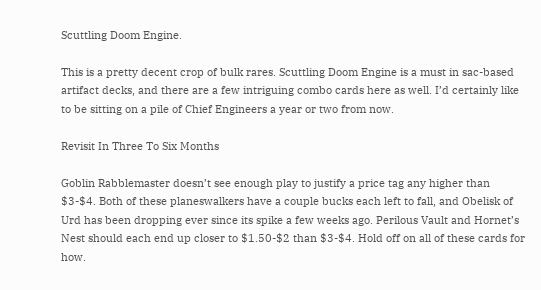Scuttling Doom Engine.

This is a pretty decent crop of bulk rares. Scuttling Doom Engine is a must in sac-based artifact decks, and there are a few intriguing combo cards here as well. I’d certainly like to be sitting on a pile of Chief Engineers a year or two from now.

Revisit In Three To Six Months

Goblin Rabblemaster doesn’t see enough play to justify a price tag any higher than $3-$4. Both of these planeswalkers have a couple bucks each left to fall, and Obelisk of Urd has been dropping ever since its spike a few weeks ago. Perilous Vault and Hornet’s Nest should each end up closer to $1.50-$2 than $3-$4. Hold off on all of these cards for how.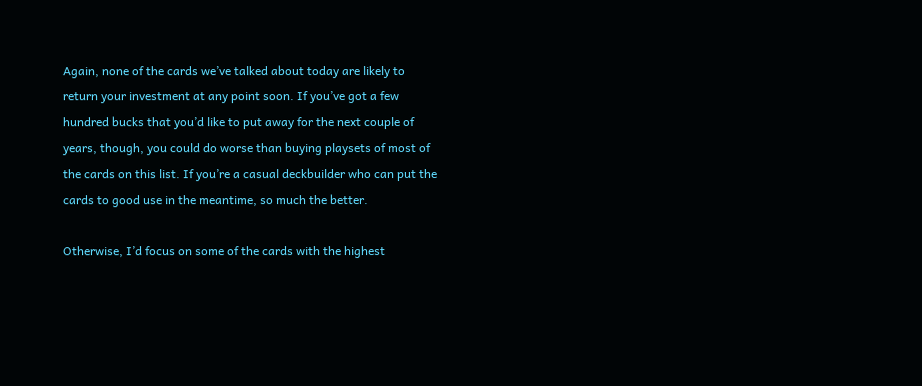Again, none of the cards we’ve talked about today are likely to return your investment at any point soon. If you’ve got a few hundred bucks that you’d like to put away for the next couple of years, though, you could do worse than buying playsets of most of the cards on this list. If you’re a casual deckbuilder who can put the cards to good use in the meantime, so much the better.

Otherwise, I’d focus on some of the cards with the highest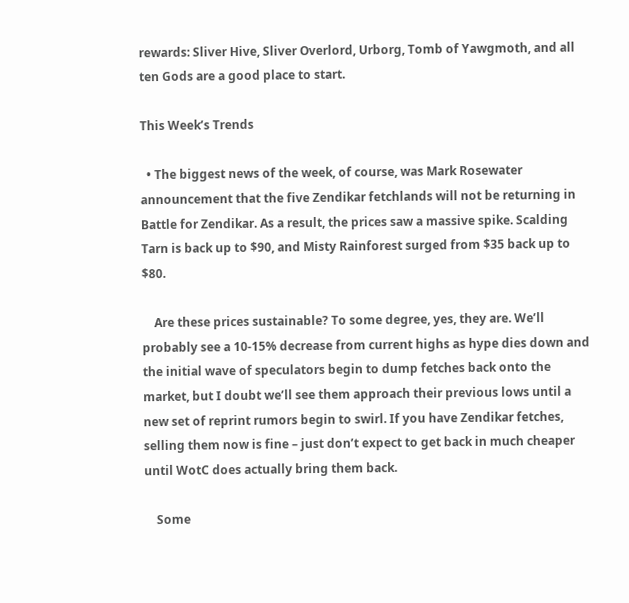rewards: Sliver Hive, Sliver Overlord, Urborg, Tomb of Yawgmoth, and all ten Gods are a good place to start.

This Week’s Trends

  • The biggest news of the week, of course, was Mark Rosewater announcement that the five Zendikar fetchlands will not be returning in Battle for Zendikar. As a result, the prices saw a massive spike. Scalding Tarn is back up to $90, and Misty Rainforest surged from $35 back up to $80.

    Are these prices sustainable? To some degree, yes, they are. We’ll probably see a 10-15% decrease from current highs as hype dies down and the initial wave of speculators begin to dump fetches back onto the market, but I doubt we’ll see them approach their previous lows until a new set of reprint rumors begin to swirl. If you have Zendikar fetches, selling them now is fine – just don’t expect to get back in much cheaper until WotC does actually bring them back.

    Some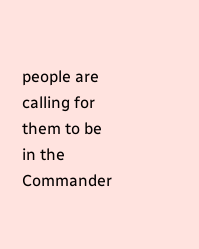people are calling for them to be in the Commander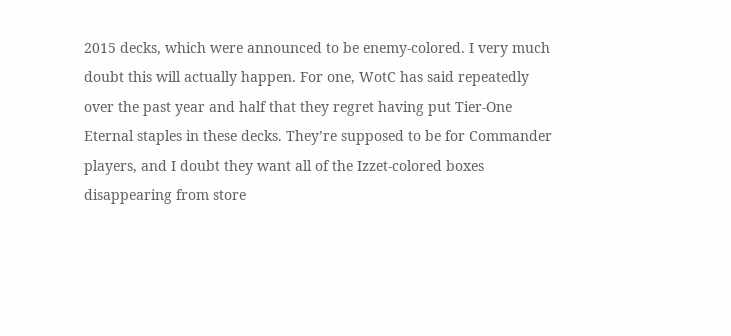2015 decks, which were announced to be enemy-colored. I very much doubt this will actually happen. For one, WotC has said repeatedly over the past year and half that they regret having put Tier-One Eternal staples in these decks. They’re supposed to be for Commander players, and I doubt they want all of the Izzet-colored boxes disappearing from store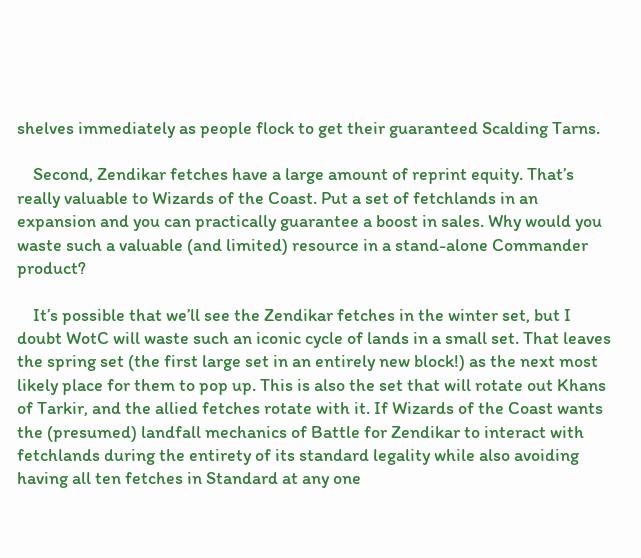shelves immediately as people flock to get their guaranteed Scalding Tarns.

    Second, Zendikar fetches have a large amount of reprint equity. That’s really valuable to Wizards of the Coast. Put a set of fetchlands in an expansion and you can practically guarantee a boost in sales. Why would you waste such a valuable (and limited) resource in a stand-alone Commander product?

    It’s possible that we’ll see the Zendikar fetches in the winter set, but I doubt WotC will waste such an iconic cycle of lands in a small set. That leaves the spring set (the first large set in an entirely new block!) as the next most likely place for them to pop up. This is also the set that will rotate out Khans of Tarkir, and the allied fetches rotate with it. If Wizards of the Coast wants the (presumed) landfall mechanics of Battle for Zendikar to interact with fetchlands during the entirety of its standard legality while also avoiding having all ten fetches in Standard at any one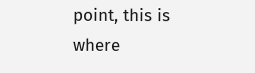point, this is where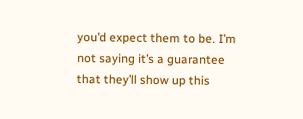you’d expect them to be. I’m not saying it’s a guarantee that they’ll show up this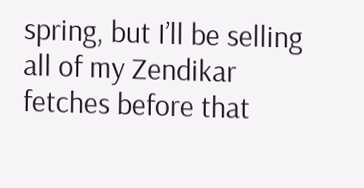spring, but I’ll be selling all of my Zendikar fetches before that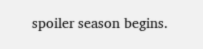spoiler season begins.